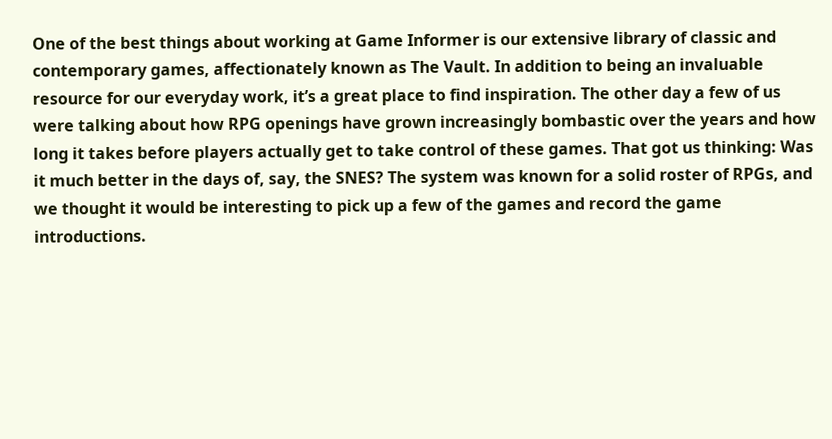One of the best things about working at Game Informer is our extensive library of classic and contemporary games, affectionately known as The Vault. In addition to being an invaluable resource for our everyday work, it’s a great place to find inspiration. The other day a few of us were talking about how RPG openings have grown increasingly bombastic over the years and how long it takes before players actually get to take control of these games. That got us thinking: Was it much better in the days of, say, the SNES? The system was known for a solid roster of RPGs, and we thought it would be interesting to pick up a few of the games and record the game introductions.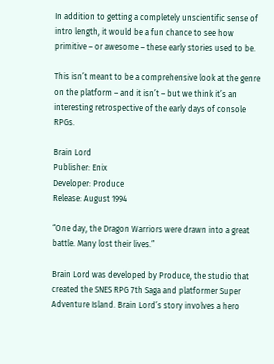In addition to getting a completely unscientific sense of intro length, it would be a fun chance to see how primitive – or awesome – these early stories used to be.

This isn’t meant to be a comprehensive look at the genre on the platform – and it isn’t – but we think it’s an interesting retrospective of the early days of console RPGs.

Brain Lord
Publisher: Enix
Developer: Produce
Release: August 1994

“One day, the Dragon Warriors were drawn into a great battle. Many lost their lives.”

Brain Lord was developed by Produce, the studio that created the SNES RPG 7th Saga and platformer Super Adventure Island. Brain Lord’s story involves a hero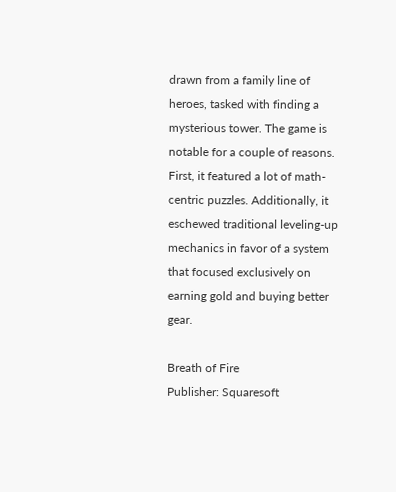drawn from a family line of heroes, tasked with finding a mysterious tower. The game is notable for a couple of reasons. First, it featured a lot of math-centric puzzles. Additionally, it eschewed traditional leveling-up mechanics in favor of a system that focused exclusively on earning gold and buying better gear.

Breath of Fire
Publisher: Squaresoft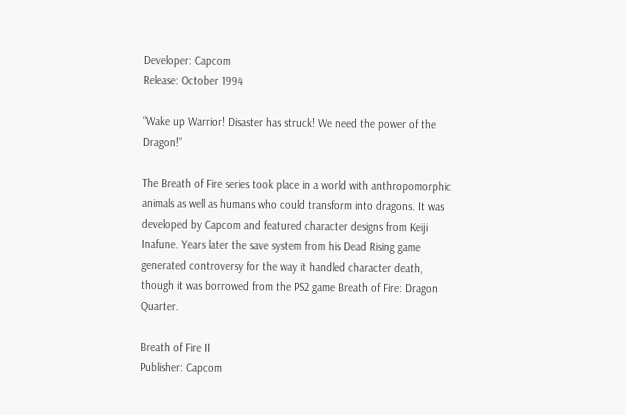Developer: Capcom
Release: October 1994

“Wake up Warrior! Disaster has struck! We need the power of the Dragon!”

The Breath of Fire series took place in a world with anthropomorphic animals as well as humans who could transform into dragons. It was developed by Capcom and featured character designs from Keiji Inafune. Years later the save system from his Dead Rising game generated controversy for the way it handled character death, though it was borrowed from the PS2 game Breath of Fire: Dragon Quarter.

Breath of Fire II
Publisher: Capcom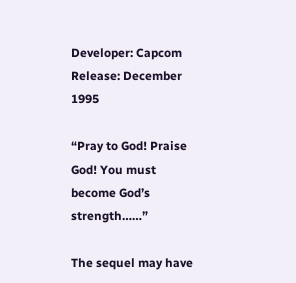Developer: Capcom
Release: December 1995

“Pray to God! Praise God! You must become God’s strength……”

The sequel may have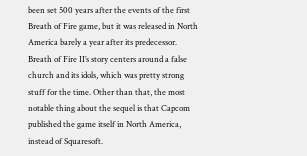been set 500 years after the events of the first Breath of Fire game, but it was released in North America barely a year after its predecessor. Breath of Fire II’s story centers around a false church and its idols, which was pretty strong stuff for the time. Other than that, the most notable thing about the sequel is that Capcom published the game itself in North America, instead of Squaresoft.